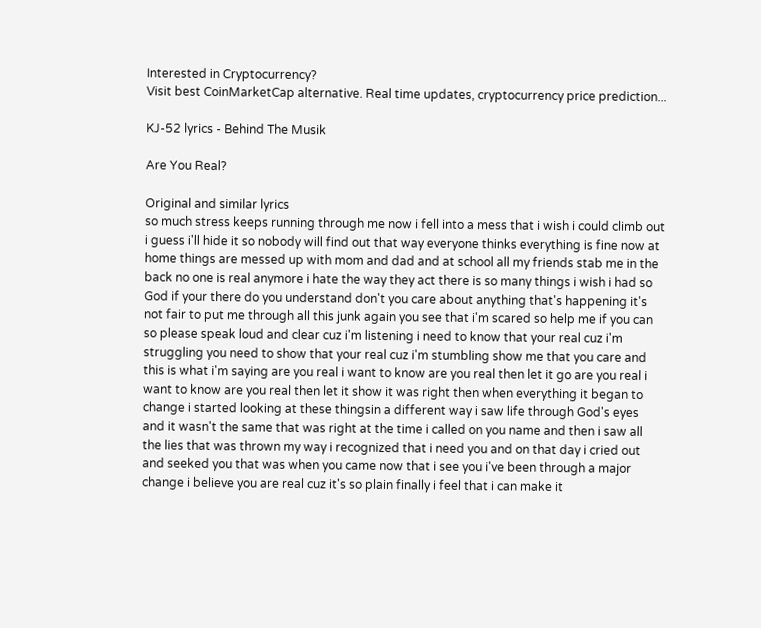Interested in Cryptocurrency?
Visit best CoinMarketCap alternative. Real time updates, cryptocurrency price prediction...

KJ-52 lyrics - Behind The Musik

Are You Real?

Original and similar lyrics
so much stress keeps running through me now i fell into a mess that i wish i could climb out i guess i'll hide it so nobody will find out that way everyone thinks everything is fine now at home things are messed up with mom and dad and at school all my friends stab me in the back no one is real anymore i hate the way they act there is so many things i wish i had so God if your there do you understand don't you care about anything that's happening it's not fair to put me through all this junk again you see that i'm scared so help me if you can so please speak loud and clear cuz i'm listening i need to know that your real cuz i'm struggling you need to show that your real cuz i'm stumbling show me that you care and this is what i'm saying are you real i want to know are you real then let it go are you real i want to know are you real then let it show it was right then when everything it began to change i started looking at these thingsin a different way i saw life through God's eyes and it wasn't the same that was right at the time i called on you name and then i saw all the lies that was thrown my way i recognized that i need you and on that day i cried out and seeked you that was when you came now that i see you i've been through a major change i believe you are real cuz it's so plain finally i feel that i can make it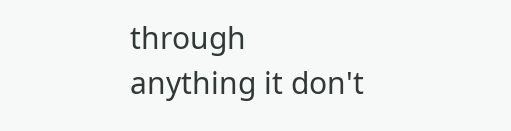through anything it don't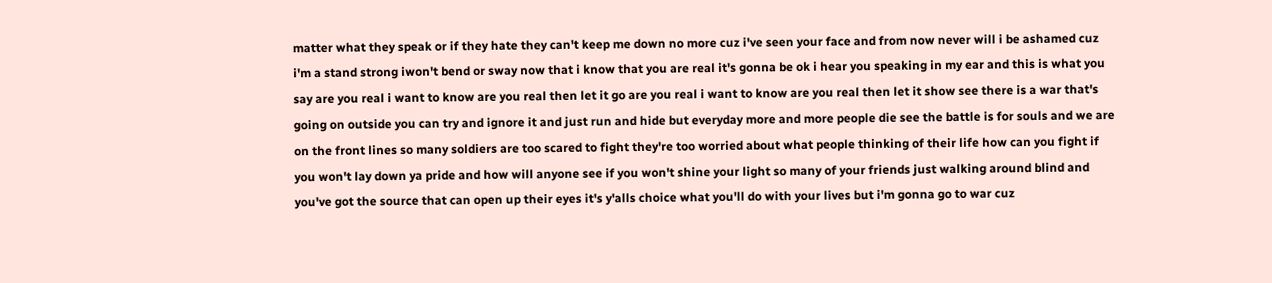matter what they speak or if they hate they can't keep me down no more cuz i've seen your face and from now never will i be ashamed cuz i'm a stand strong iwon't bend or sway now that i know that you are real it's gonna be ok i hear you speaking in my ear and this is what you say are you real i want to know are you real then let it go are you real i want to know are you real then let it show see there is a war that's going on outside you can try and ignore it and just run and hide but everyday more and more people die see the battle is for souls and we are on the front lines so many soldiers are too scared to fight they're too worried about what people thinking of their life how can you fight if you won't lay down ya pride and how will anyone see if you won't shine your light so many of your friends just walking around blind and you've got the source that can open up their eyes it's y'alls choice what you'll do with your lives but i'm gonna go to war cuz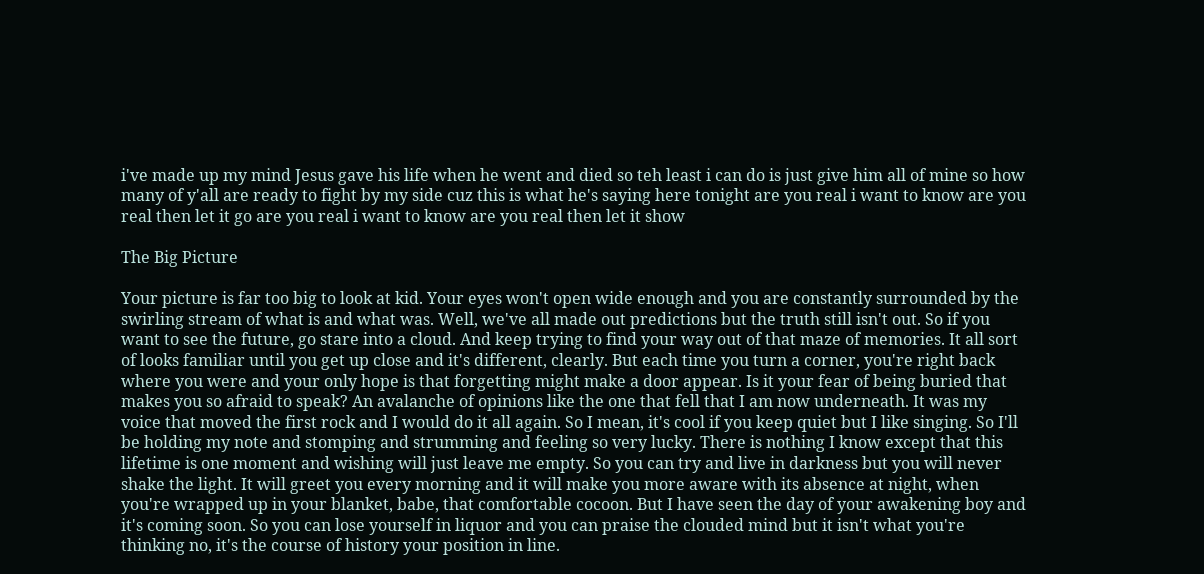i've made up my mind Jesus gave his life when he went and died so teh least i can do is just give him all of mine so how many of y'all are ready to fight by my side cuz this is what he's saying here tonight are you real i want to know are you real then let it go are you real i want to know are you real then let it show

The Big Picture

Your picture is far too big to look at kid. Your eyes won't open wide enough and you are constantly surrounded by the swirling stream of what is and what was. Well, we've all made out predictions but the truth still isn't out. So if you want to see the future, go stare into a cloud. And keep trying to find your way out of that maze of memories. It all sort of looks familiar until you get up close and it's different, clearly. But each time you turn a corner, you're right back where you were and your only hope is that forgetting might make a door appear. Is it your fear of being buried that makes you so afraid to speak? An avalanche of opinions like the one that fell that I am now underneath. It was my voice that moved the first rock and I would do it all again. So I mean, it's cool if you keep quiet but I like singing. So I'll be holding my note and stomping and strumming and feeling so very lucky. There is nothing I know except that this lifetime is one moment and wishing will just leave me empty. So you can try and live in darkness but you will never shake the light. It will greet you every morning and it will make you more aware with its absence at night, when you're wrapped up in your blanket, babe, that comfortable cocoon. But I have seen the day of your awakening boy and it's coming soon. So you can lose yourself in liquor and you can praise the clouded mind but it isn't what you're thinking no, it's the course of history your position in line.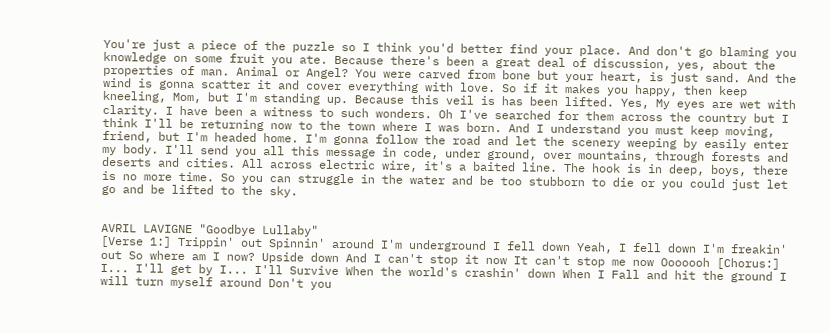You're just a piece of the puzzle so I think you'd better find your place. And don't go blaming you knowledge on some fruit you ate. Because there's been a great deal of discussion, yes, about the properties of man. Animal or Angel? You were carved from bone but your heart, is just sand. And the wind is gonna scatter it and cover everything with love. So if it makes you happy, then keep kneeling, Mom, but I'm standing up. Because this veil is has been lifted. Yes, My eyes are wet with clarity. I have been a witness to such wonders. Oh I've searched for them across the country but I think I'll be returning now to the town where I was born. And I understand you must keep moving, friend, but I'm headed home. I'm gonna follow the road and let the scenery weeping by easily enter my body. I'll send you all this message in code, under ground, over mountains, through forests and deserts and cities. All across electric wire, it's a baited line. The hook is in deep, boys, there is no more time. So you can struggle in the water and be too stubborn to die or you could just let go and be lifted to the sky.


AVRIL LAVIGNE "Goodbye Lullaby"
[Verse 1:] Trippin' out Spinnin' around I'm underground I fell down Yeah, I fell down I'm freakin' out So where am I now? Upside down And I can't stop it now It can't stop me now Ooooooh [Chorus:] I... I'll get by I... I'll Survive When the world's crashin' down When I Fall and hit the ground I will turn myself around Don't you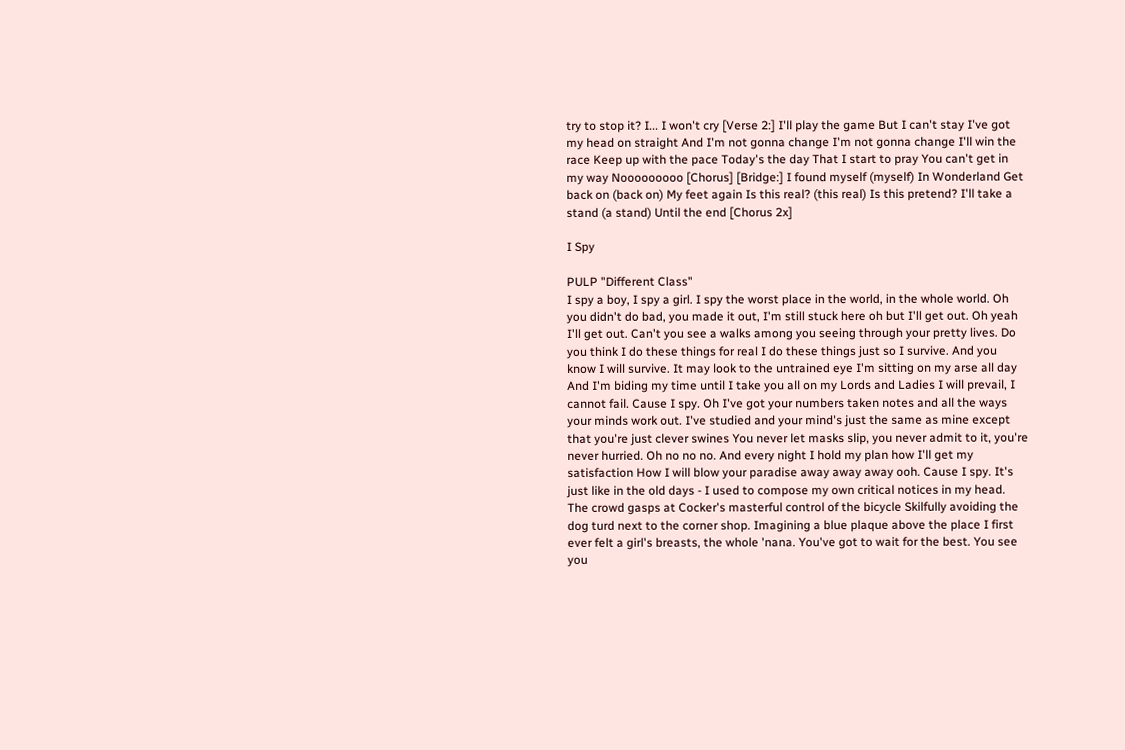try to stop it? I... I won't cry [Verse 2:] I'll play the game But I can't stay I've got my head on straight And I'm not gonna change I'm not gonna change I'll win the race Keep up with the pace Today's the day That I start to pray You can't get in my way Nooooooooo [Chorus] [Bridge:] I found myself (myself) In Wonderland Get back on (back on) My feet again Is this real? (this real) Is this pretend? I'll take a stand (a stand) Until the end [Chorus 2x]

I Spy

PULP "Different Class"
I spy a boy, I spy a girl. I spy the worst place in the world, in the whole world. Oh you didn't do bad, you made it out, I'm still stuck here oh but I'll get out. Oh yeah I'll get out. Can't you see a walks among you seeing through your pretty lives. Do you think I do these things for real I do these things just so I survive. And you know I will survive. It may look to the untrained eye I'm sitting on my arse all day And I'm biding my time until I take you all on my Lords and Ladies I will prevail, I cannot fail. Cause I spy. Oh I've got your numbers taken notes and all the ways your minds work out. I've studied and your mind's just the same as mine except that you're just clever swines You never let masks slip, you never admit to it, you're never hurried. Oh no no no. And every night I hold my plan how I'll get my satisfaction How I will blow your paradise away away away ooh. Cause I spy. It's just like in the old days - I used to compose my own critical notices in my head. The crowd gasps at Cocker's masterful control of the bicycle Skilfully avoiding the dog turd next to the corner shop. Imagining a blue plaque above the place I first ever felt a girl's breasts, the whole 'nana. You've got to wait for the best. You see you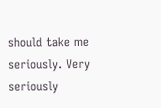should take me seriously. Very seriously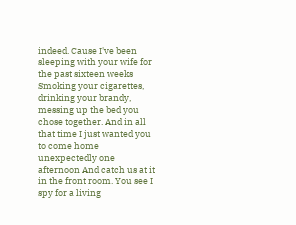indeed. Cause I've been sleeping with your wife for the past sixteen weeks Smoking your cigarettes, drinking your brandy, messing up the bed you chose together. And in all that time I just wanted you to come home unexpectedly one afternoon And catch us at it in the front room. You see I spy for a living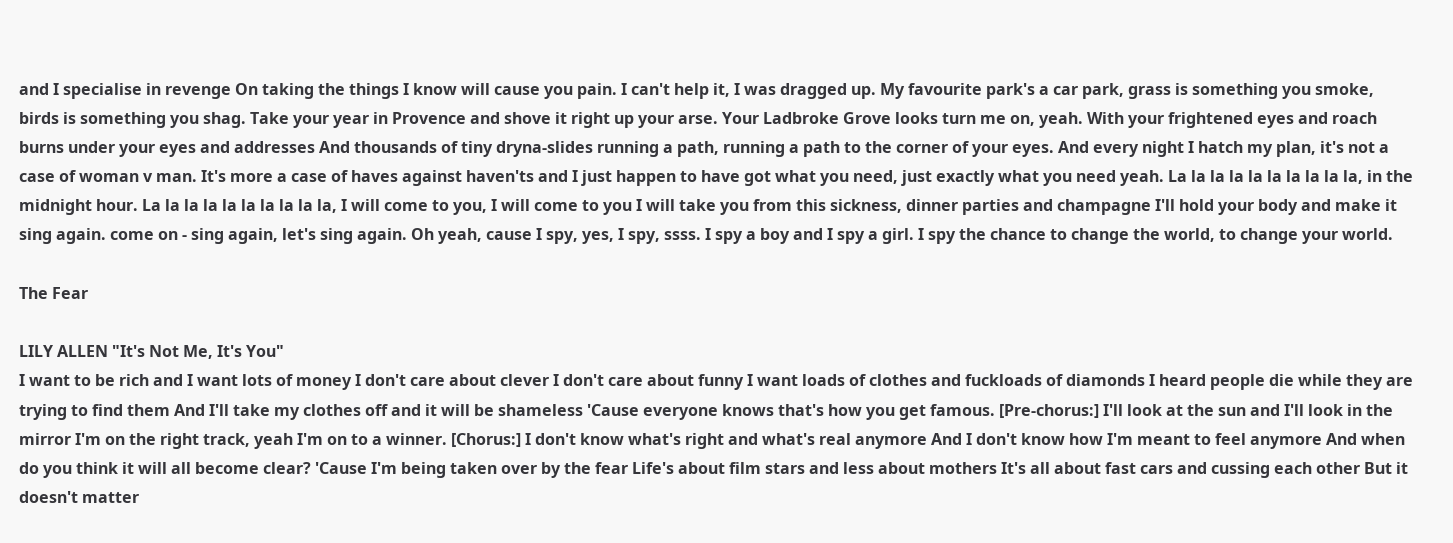and I specialise in revenge On taking the things I know will cause you pain. I can't help it, I was dragged up. My favourite park's a car park, grass is something you smoke, birds is something you shag. Take your year in Provence and shove it right up your arse. Your Ladbroke Grove looks turn me on, yeah. With your frightened eyes and roach burns under your eyes and addresses And thousands of tiny dryna-slides running a path, running a path to the corner of your eyes. And every night I hatch my plan, it's not a case of woman v man. It's more a case of haves against haven'ts and I just happen to have got what you need, just exactly what you need yeah. La la la la la la la la la la, in the midnight hour. La la la la la la la la la la, I will come to you, I will come to you I will take you from this sickness, dinner parties and champagne I'll hold your body and make it sing again. come on - sing again, let's sing again. Oh yeah, cause I spy, yes, I spy, ssss. I spy a boy and I spy a girl. I spy the chance to change the world, to change your world.

The Fear

LILY ALLEN "It's Not Me, It's You"
I want to be rich and I want lots of money I don't care about clever I don't care about funny I want loads of clothes and fuckloads of diamonds I heard people die while they are trying to find them And I'll take my clothes off and it will be shameless 'Cause everyone knows that's how you get famous. [Pre-chorus:] I'll look at the sun and I'll look in the mirror I'm on the right track, yeah I'm on to a winner. [Chorus:] I don't know what's right and what's real anymore And I don't know how I'm meant to feel anymore And when do you think it will all become clear? 'Cause I'm being taken over by the fear Life's about film stars and less about mothers It's all about fast cars and cussing each other But it doesn't matter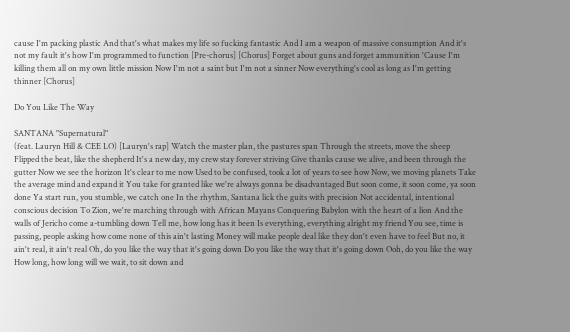cause I'm packing plastic And that's what makes my life so fucking fantastic And I am a weapon of massive consumption And it's not my fault it's how I'm programmed to function [Pre-chorus] [Chorus] Forget about guns and forget ammunition 'Cause I'm killing them all on my own little mission Now I'm not a saint but I'm not a sinner Now everything's cool as long as I'm getting thinner [Chorus]

Do You Like The Way

SANTANA "Supernatural"
(feat. Lauryn Hill & CEE LO) [Lauryn's rap] Watch the master plan, the pastures span Through the streets, move the sheep Flipped the beat, like the shepherd It's a new day, my crew stay forever striving Give thanks cause we alive, and been through the gutter Now we see the horizon It's clear to me now Used to be confused, took a lot of years to see how Now, we moving planets Take the average mind and expand it You take for granted like we're always gonna be disadvantaged But soon come, it soon come, ya soon done Ya start run, you stumble, we catch one In the rhythm, Santana lick the guits with precision Not accidental, intentional conscious decision To Zion, we're marching through with African Mayans Conquering Babylon with the heart of a lion And the walls of Jericho come a-tumbling down Tell me, how long has it been Is everything, everything alright my friend You see, time is passing, people asking how come none of this ain't lasting Money will make people deal like they don't even have to feel But no, it ain't real, it ain't real Oh, do you like the way that it's going down Do you like the way that it's going down Ooh, do you like the way How long, how long will we wait, to sit down and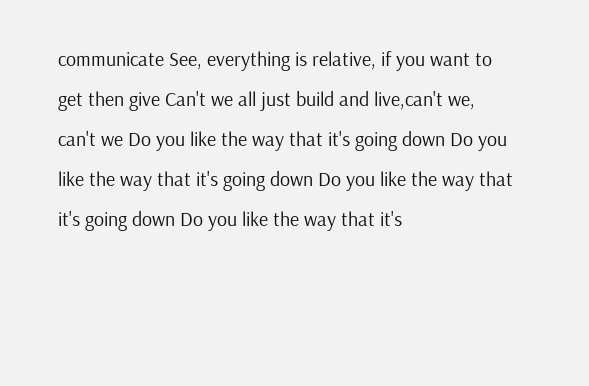communicate See, everything is relative, if you want to get then give Can't we all just build and live,can't we, can't we Do you like the way that it's going down Do you like the way that it's going down Do you like the way that it's going down Do you like the way that it's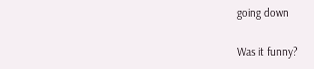going down

Was it funny?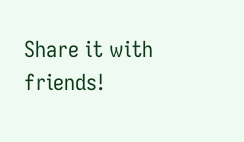Share it with friends!